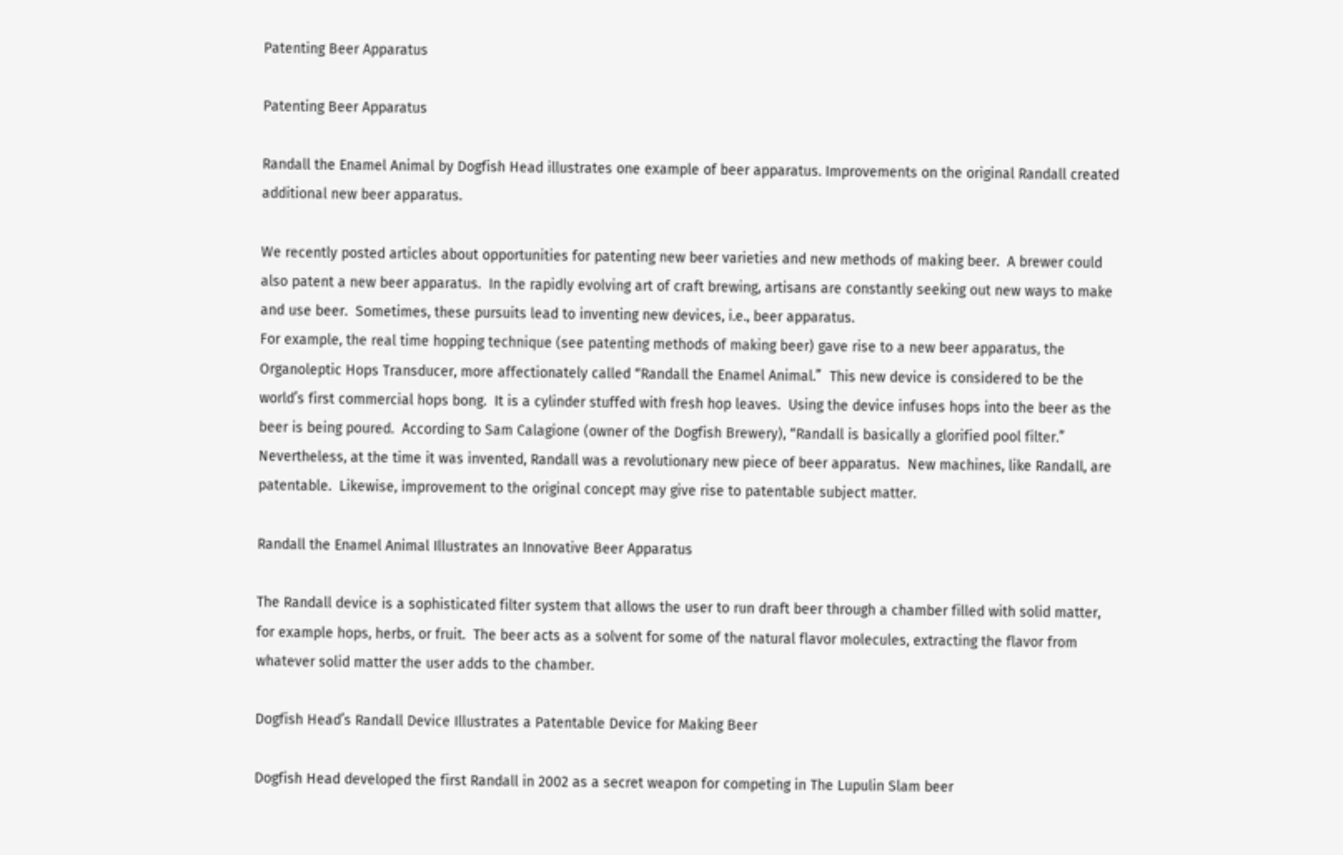Patenting Beer Apparatus

Patenting Beer Apparatus

Randall the Enamel Animal by Dogfish Head illustrates one example of beer apparatus. Improvements on the original Randall created additional new beer apparatus.

We recently posted articles about opportunities for patenting new beer varieties and new methods of making beer.  A brewer could also patent a new beer apparatus.  In the rapidly evolving art of craft brewing, artisans are constantly seeking out new ways to make and use beer.  Sometimes, these pursuits lead to inventing new devices, i.e., beer apparatus.
For example, the real time hopping technique (see patenting methods of making beer) gave rise to a new beer apparatus, the Organoleptic Hops Transducer, more affectionately called “Randall the Enamel Animal.”  This new device is considered to be the world’s first commercial hops bong.  It is a cylinder stuffed with fresh hop leaves.  Using the device infuses hops into the beer as the beer is being poured.  According to Sam Calagione (owner of the Dogfish Brewery), “Randall is basically a glorified pool filter.”  Nevertheless, at the time it was invented, Randall was a revolutionary new piece of beer apparatus.  New machines, like Randall, are patentable.  Likewise, improvement to the original concept may give rise to patentable subject matter.

Randall the Enamel Animal Illustrates an Innovative Beer Apparatus

The Randall device is a sophisticated filter system that allows the user to run draft beer through a chamber filled with solid matter, for example hops, herbs, or fruit.  The beer acts as a solvent for some of the natural flavor molecules, extracting the flavor from whatever solid matter the user adds to the chamber.

Dogfish Head’s Randall Device Illustrates a Patentable Device for Making Beer

Dogfish Head developed the first Randall in 2002 as a secret weapon for competing in The Lupulin Slam beer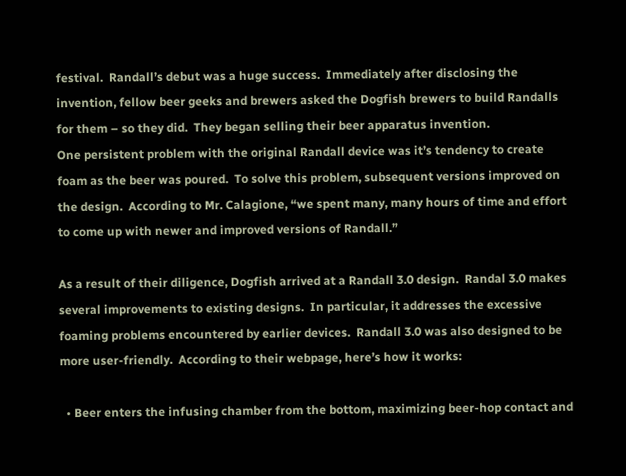festival.  Randall’s debut was a huge success.  Immediately after disclosing the invention, fellow beer geeks and brewers asked the Dogfish brewers to build Randalls for them – so they did.  They began selling their beer apparatus invention.
One persistent problem with the original Randall device was it’s tendency to create foam as the beer was poured.  To solve this problem, subsequent versions improved on the design.  According to Mr. Calagione, “we spent many, many hours of time and effort to come up with newer and improved versions of Randall.”

As a result of their diligence, Dogfish arrived at a Randall 3.0 design.  Randal 3.0 makes several improvements to existing designs.  In particular, it addresses the excessive foaming problems encountered by earlier devices.  Randall 3.0 was also designed to be more user-friendly.  According to their webpage, here’s how it works:

  • Beer enters the infusing chamber from the bottom, maximizing beer-hop contact and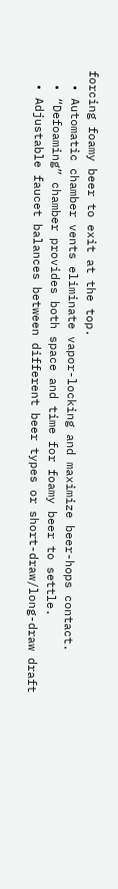forcing foamy beer to exit at the top.
  • Automatic chamber vents eliminate vapor-locking and maximize beer-hops contact.
  • “Defoaming” chamber provides both space and time for foamy beer to settle.
  • Adjustable faucet balances between different beer types or short-draw/long-draw draft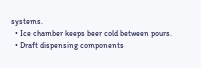systems.
  • Ice chamber keeps beer cold between pours.
  • Draft dispensing components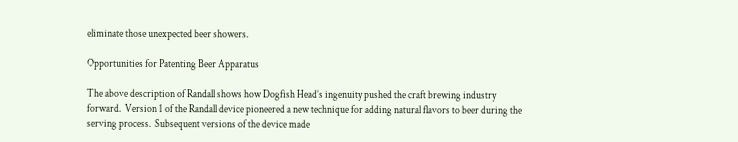eliminate those unexpected beer showers.

Opportunities for Patenting Beer Apparatus

The above description of Randall shows how Dogfish Head’s ingenuity pushed the craft brewing industry forward.  Version 1 of the Randall device pioneered a new technique for adding natural flavors to beer during the serving process.  Subsequent versions of the device made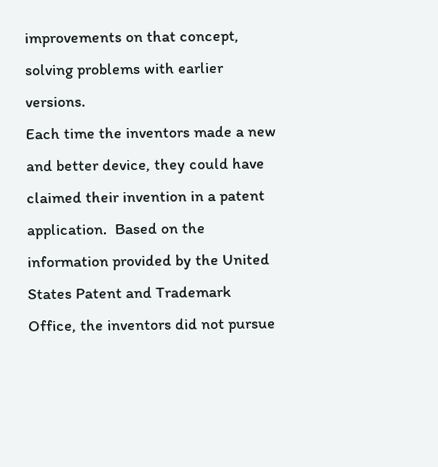improvements on that concept, solving problems with earlier versions.
Each time the inventors made a new and better device, they could have claimed their invention in a patent application.  Based on the information provided by the United States Patent and Trademark Office, the inventors did not pursue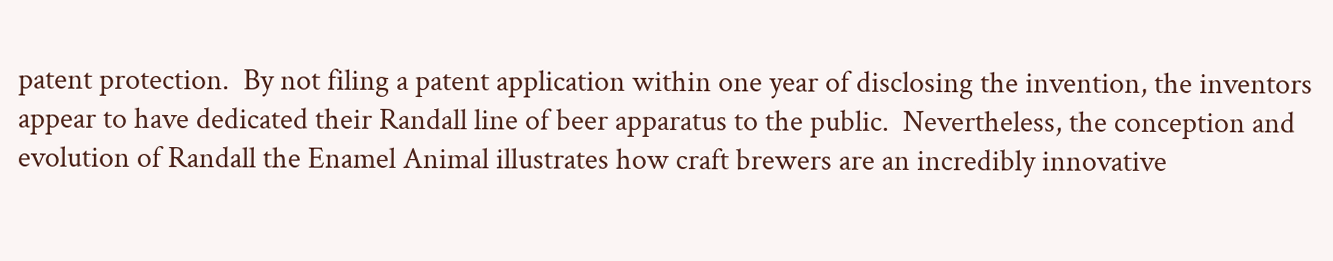patent protection.  By not filing a patent application within one year of disclosing the invention, the inventors appear to have dedicated their Randall line of beer apparatus to the public.  Nevertheless, the conception and evolution of Randall the Enamel Animal illustrates how craft brewers are an incredibly innovative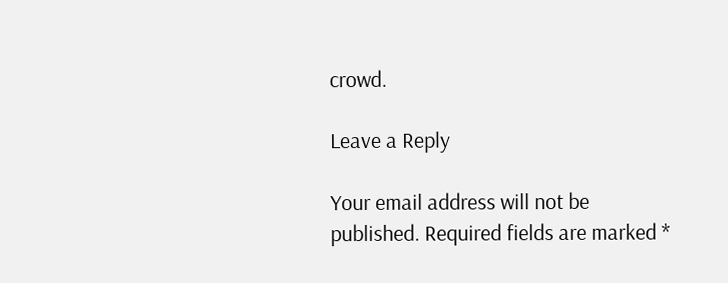crowd.

Leave a Reply

Your email address will not be published. Required fields are marked *